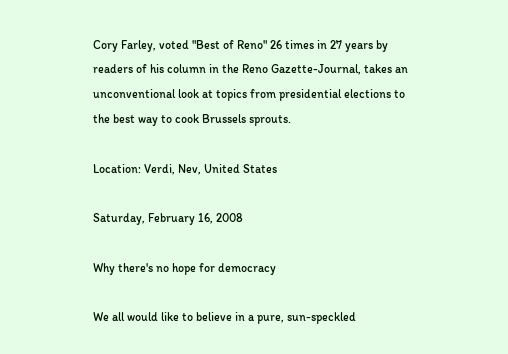Cory Farley, voted "Best of Reno" 26 times in 27 years by readers of his column in the Reno Gazette-Journal, takes an unconventional look at topics from presidential elections to the best way to cook Brussels sprouts.

Location: Verdi, Nev, United States

Saturday, February 16, 2008

Why there's no hope for democracy

We all would like to believe in a pure, sun-speckled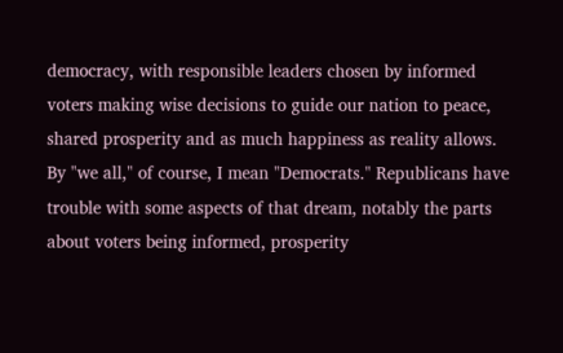democracy, with responsible leaders chosen by informed voters making wise decisions to guide our nation to peace, shared prosperity and as much happiness as reality allows.
By "we all," of course, I mean "Democrats." Republicans have trouble with some aspects of that dream, notably the parts about voters being informed, prosperity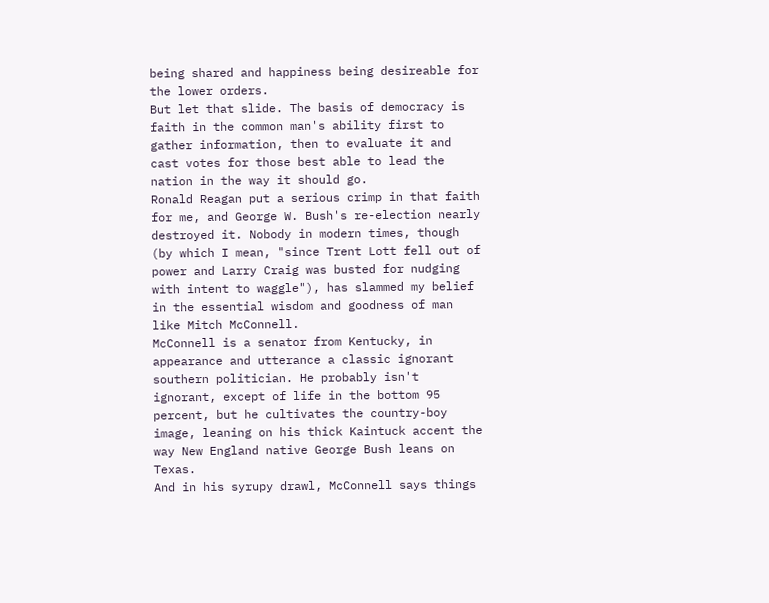being shared and happiness being desireable for the lower orders.
But let that slide. The basis of democracy is faith in the common man's ability first to gather information, then to evaluate it and cast votes for those best able to lead the nation in the way it should go.
Ronald Reagan put a serious crimp in that faith for me, and George W. Bush's re-election nearly destroyed it. Nobody in modern times, though (by which I mean, "since Trent Lott fell out of power and Larry Craig was busted for nudging with intent to waggle"), has slammed my belief in the essential wisdom and goodness of man like Mitch McConnell.
McConnell is a senator from Kentucky, in appearance and utterance a classic ignorant southern politician. He probably isn't ignorant, except of life in the bottom 95 percent, but he cultivates the country-boy image, leaning on his thick Kaintuck accent the way New England native George Bush leans on Texas.
And in his syrupy drawl, McConnell says things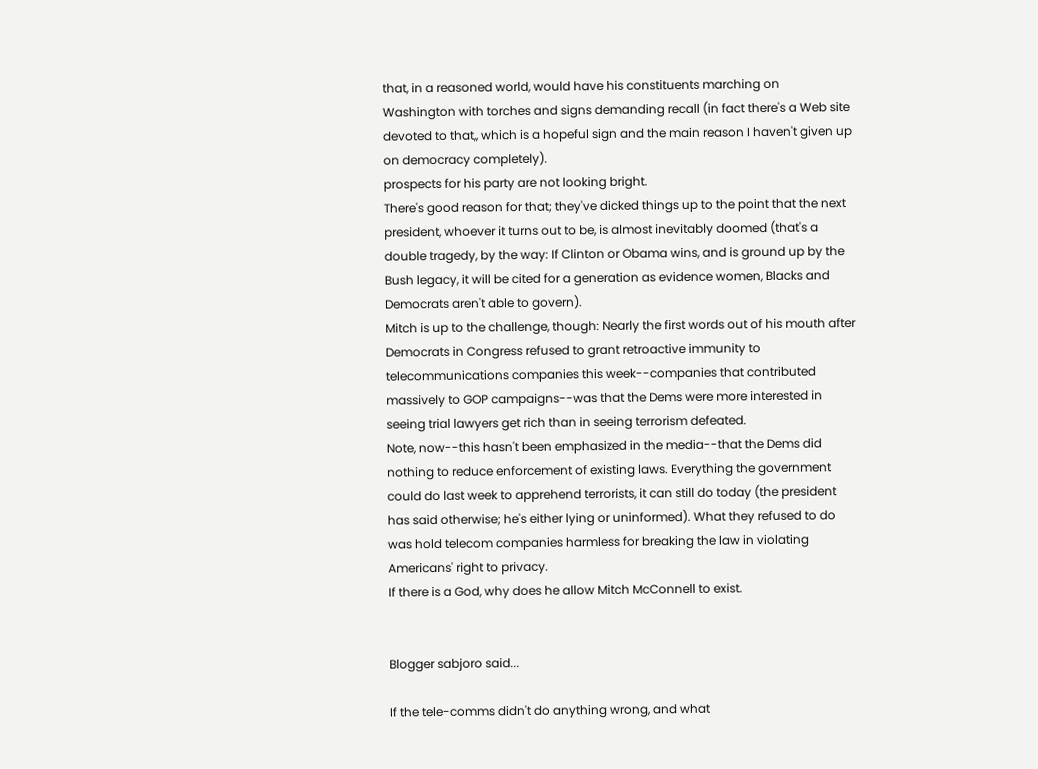that, in a reasoned world, would have his constituents marching on Washington with torches and signs demanding recall (in fact there's a Web site devoted to that,, which is a hopeful sign and the main reason I haven't given up on democracy completely).
prospects for his party are not looking bright.
There's good reason for that; they've dicked things up to the point that the next president, whoever it turns out to be, is almost inevitably doomed (that's a double tragedy, by the way: If Clinton or Obama wins, and is ground up by the Bush legacy, it will be cited for a generation as evidence women, Blacks and Democrats aren't able to govern).
Mitch is up to the challenge, though: Nearly the first words out of his mouth after Democrats in Congress refused to grant retroactive immunity to telecommunications companies this week--companies that contributed massively to GOP campaigns--was that the Dems were more interested in seeing trial lawyers get rich than in seeing terrorism defeated.
Note, now--this hasn't been emphasized in the media--that the Dems did nothing to reduce enforcement of existing laws. Everything the government could do last week to apprehend terrorists, it can still do today (the president has said otherwise; he's either lying or uninformed). What they refused to do was hold telecom companies harmless for breaking the law in violating Americans' right to privacy.
If there is a God, why does he allow Mitch McConnell to exist.


Blogger sabjoro said...

If the tele-comms didn't do anything wrong, and what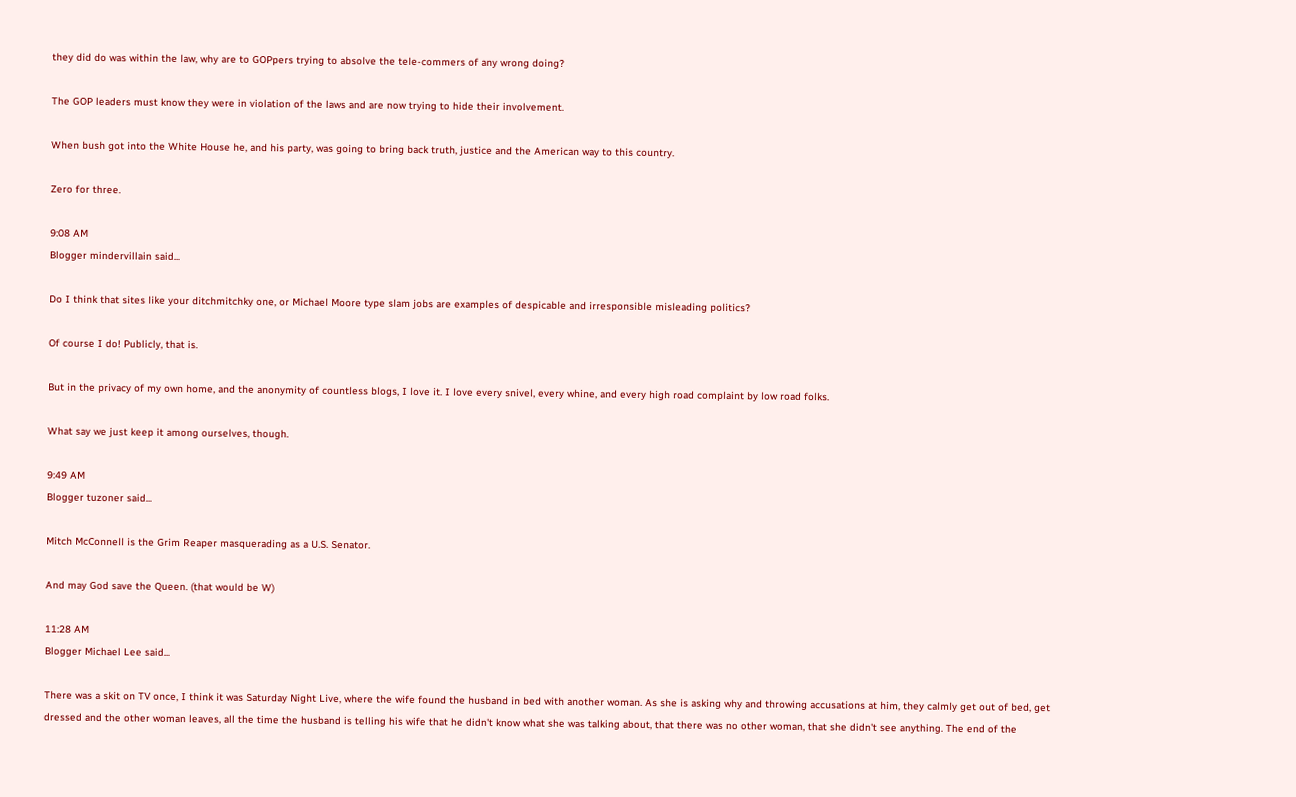they did do was within the law, why are to GOPpers trying to absolve the tele-commers of any wrong doing?

The GOP leaders must know they were in violation of the laws and are now trying to hide their involvement.

When bush got into the White House he, and his party, was going to bring back truth, justice and the American way to this country.

Zero for three.

9:08 AM
Blogger mindervillain said...

Do I think that sites like your ditchmitchky one, or Michael Moore type slam jobs are examples of despicable and irresponsible misleading politics?

Of course I do! Publicly, that is.

But in the privacy of my own home, and the anonymity of countless blogs, I love it. I love every snivel, every whine, and every high road complaint by low road folks.

What say we just keep it among ourselves, though.

9:49 AM
Blogger tuzoner said...

Mitch McConnell is the Grim Reaper masquerading as a U.S. Senator.

And may God save the Queen. (that would be W)

11:28 AM
Blogger Michael Lee said...

There was a skit on TV once, I think it was Saturday Night Live, where the wife found the husband in bed with another woman. As she is asking why and throwing accusations at him, they calmly get out of bed, get dressed and the other woman leaves, all the time the husband is telling his wife that he didn't know what she was talking about, that there was no other woman, that she didn't see anything. The end of the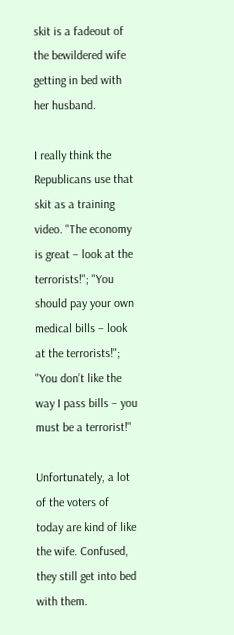skit is a fadeout of the bewildered wife getting in bed with her husband.

I really think the Republicans use that skit as a training video. "The economy is great – look at the terrorists!"; "You should pay your own medical bills – look at the terrorists!"; "You don’t like the way I pass bills – you must be a terrorist!"

Unfortunately, a lot of the voters of today are kind of like the wife. Confused, they still get into bed with them.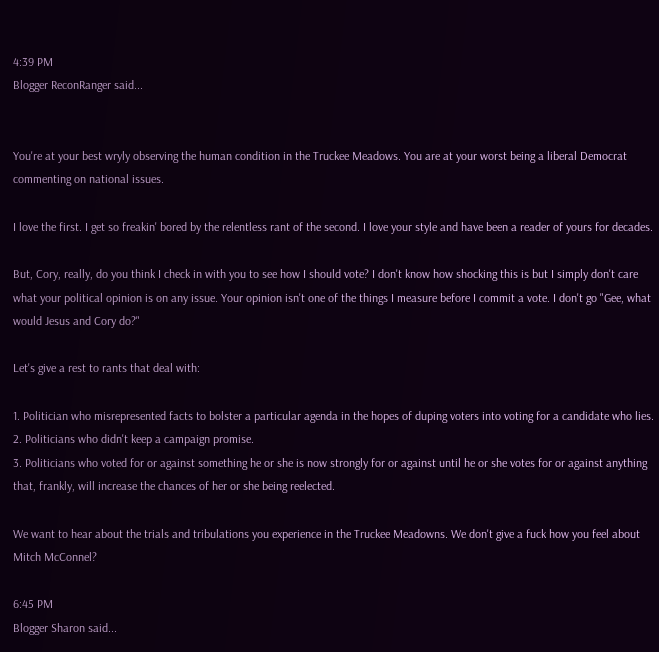4:39 PM
Blogger ReconRanger said...


You're at your best wryly observing the human condition in the Truckee Meadows. You are at your worst being a liberal Democrat commenting on national issues.

I love the first. I get so freakin' bored by the relentless rant of the second. I love your style and have been a reader of yours for decades.

But, Cory, really, do you think I check in with you to see how I should vote? I don't know how shocking this is but I simply don't care what your political opinion is on any issue. Your opinion isn't one of the things I measure before I commit a vote. I don't go "Gee, what would Jesus and Cory do?"

Let's give a rest to rants that deal with:

1. Politician who misrepresented facts to bolster a particular agenda in the hopes of duping voters into voting for a candidate who lies.
2. Politicians who didn't keep a campaign promise.
3. Politicians who voted for or against something he or she is now strongly for or against until he or she votes for or against anything that, frankly, will increase the chances of her or she being reelected.

We want to hear about the trials and tribulations you experience in the Truckee Meadowns. We don't give a fuck how you feel about Mitch McConnel?

6:45 PM
Blogger Sharon said...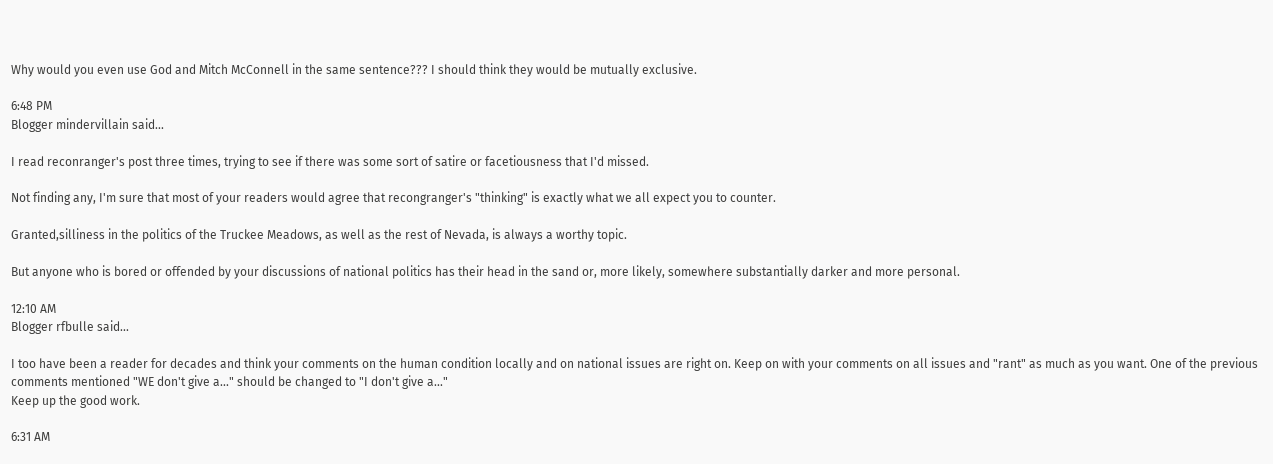Why would you even use God and Mitch McConnell in the same sentence??? I should think they would be mutually exclusive.

6:48 PM
Blogger mindervillain said...

I read reconranger's post three times, trying to see if there was some sort of satire or facetiousness that I'd missed.

Not finding any, I'm sure that most of your readers would agree that recongranger's "thinking" is exactly what we all expect you to counter.

Granted,silliness in the politics of the Truckee Meadows, as well as the rest of Nevada, is always a worthy topic.

But anyone who is bored or offended by your discussions of national politics has their head in the sand or, more likely, somewhere substantially darker and more personal.

12:10 AM
Blogger rfbulle said...

I too have been a reader for decades and think your comments on the human condition locally and on national issues are right on. Keep on with your comments on all issues and "rant" as much as you want. One of the previous comments mentioned "WE don't give a..." should be changed to "I don't give a..."
Keep up the good work.

6:31 AM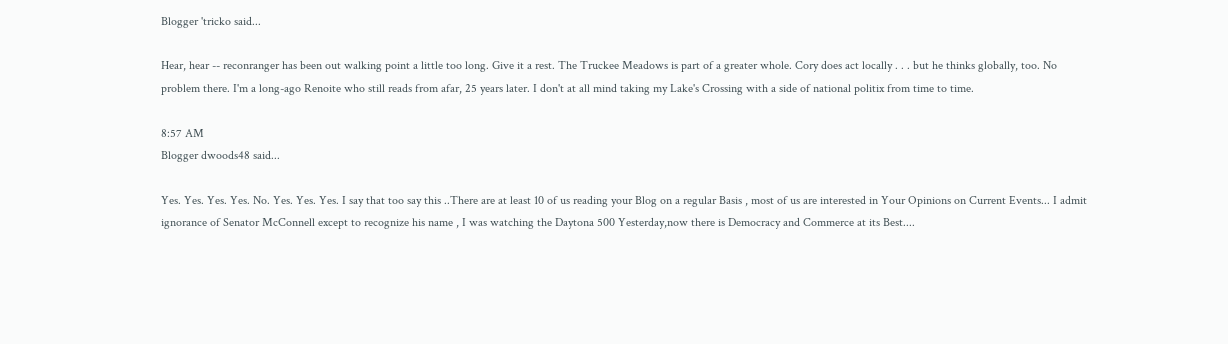Blogger 'tricko said...

Hear, hear -- reconranger has been out walking point a little too long. Give it a rest. The Truckee Meadows is part of a greater whole. Cory does act locally . . . but he thinks globally, too. No problem there. I'm a long-ago Renoite who still reads from afar, 25 years later. I don't at all mind taking my Lake's Crossing with a side of national politix from time to time.

8:57 AM
Blogger dwoods48 said...

Yes. Yes. Yes. Yes. No. Yes. Yes. Yes. I say that too say this ..There are at least 10 of us reading your Blog on a regular Basis , most of us are interested in Your Opinions on Current Events... I admit ignorance of Senator McConnell except to recognize his name , I was watching the Daytona 500 Yesterday,now there is Democracy and Commerce at its Best....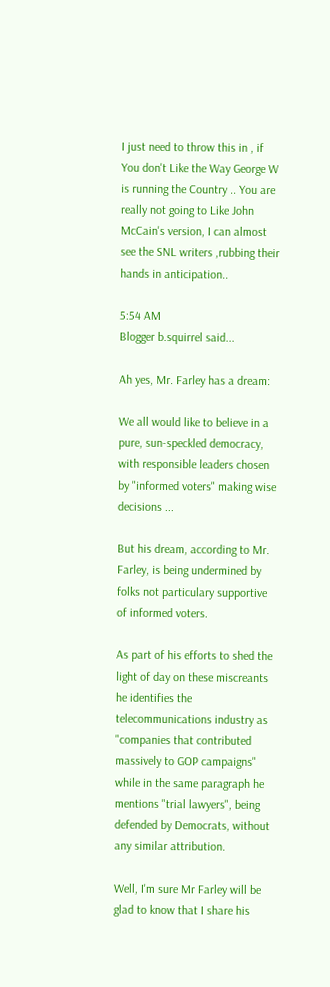I just need to throw this in , if You don't Like the Way George W is running the Country .. You are really not going to Like John McCain's version, I can almost see the SNL writers ,rubbing their hands in anticipation..

5:54 AM
Blogger b.squirrel said...

Ah yes, Mr. Farley has a dream:

We all would like to believe in a pure, sun-speckled democracy, with responsible leaders chosen by "informed voters" making wise decisions ...

But his dream, according to Mr. Farley, is being undermined by folks not particulary supportive of informed voters.

As part of his efforts to shed the light of day on these miscreants he identifies the telecommunications industry as "companies that contributed massively to GOP campaigns" while in the same paragraph he mentions "trial lawyers", being defended by Democrats, without any similar attribution.

Well, I'm sure Mr Farley will be glad to know that I share his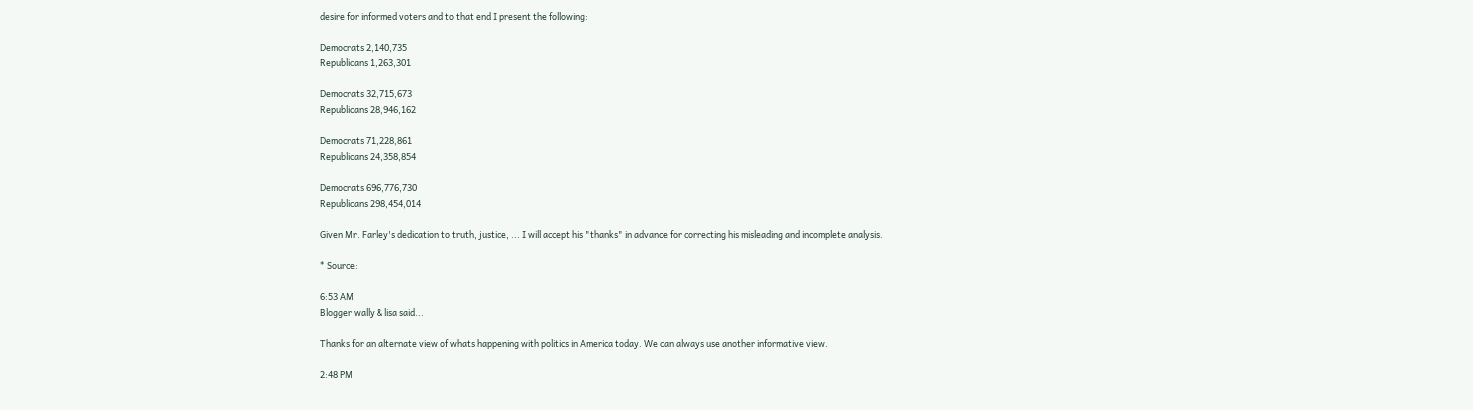desire for informed voters and to that end I present the following:

Democrats 2,140,735
Republicans 1,263,301

Democrats 32,715,673
Republicans 28,946,162

Democrats 71,228,861
Republicans 24,358,854

Democrats 696,776,730
Republicans 298,454,014

Given Mr. Farley's dedication to truth, justice, ... I will accept his "thanks" in advance for correcting his misleading and incomplete analysis.

* Source:

6:53 AM
Blogger wally & lisa said...

Thanks for an alternate view of whats happening with politics in America today. We can always use another informative view.

2:48 PM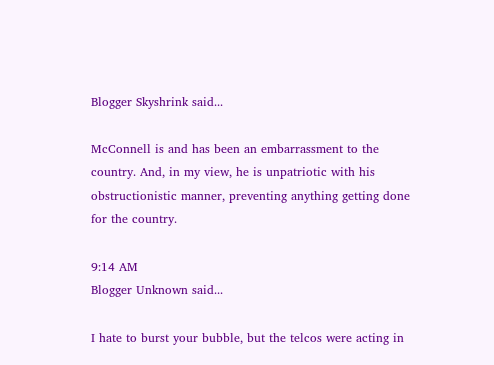Blogger Skyshrink said...

McConnell is and has been an embarrassment to the country. And, in my view, he is unpatriotic with his obstructionistic manner, preventing anything getting done for the country.

9:14 AM
Blogger Unknown said...

I hate to burst your bubble, but the telcos were acting in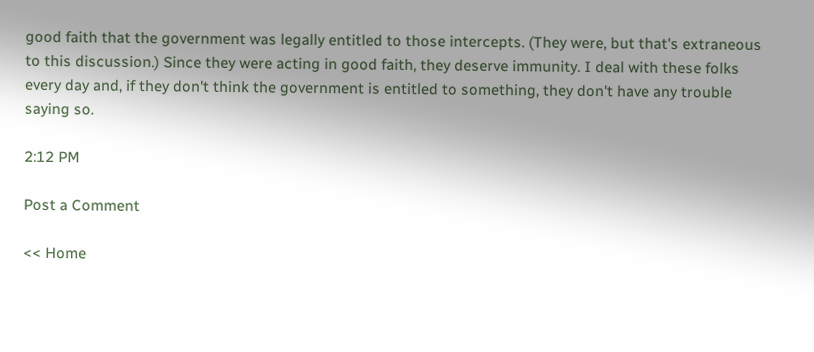good faith that the government was legally entitled to those intercepts. (They were, but that's extraneous to this discussion.) Since they were acting in good faith, they deserve immunity. I deal with these folks every day and, if they don't think the government is entitled to something, they don't have any trouble saying so.

2:12 PM

Post a Comment

<< Home